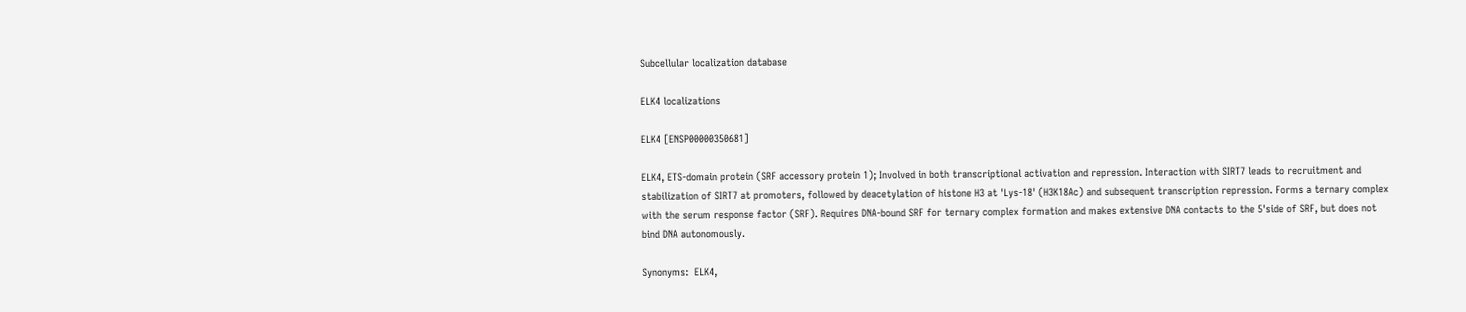Subcellular localization database

ELK4 localizations

ELK4 [ENSP00000350681]

ELK4, ETS-domain protein (SRF accessory protein 1); Involved in both transcriptional activation and repression. Interaction with SIRT7 leads to recruitment and stabilization of SIRT7 at promoters, followed by deacetylation of histone H3 at 'Lys-18' (H3K18Ac) and subsequent transcription repression. Forms a ternary complex with the serum response factor (SRF). Requires DNA-bound SRF for ternary complex formation and makes extensive DNA contacts to the 5'side of SRF, but does not bind DNA autonomously.

Synonyms:  ELK4,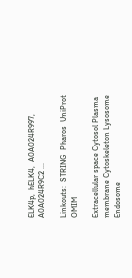ELK4p,  hELK4,  A0A024R997,  A0A024R9C2 ...

Linkouts:  STRING  Pharos  UniProt  OMIM

Extracellular space Cytosol Plasma membrane Cytoskeleton Lysosome Endosome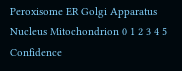Peroxisome ER Golgi Apparatus Nucleus Mitochondrion 0 1 2 3 4 5 Confidence